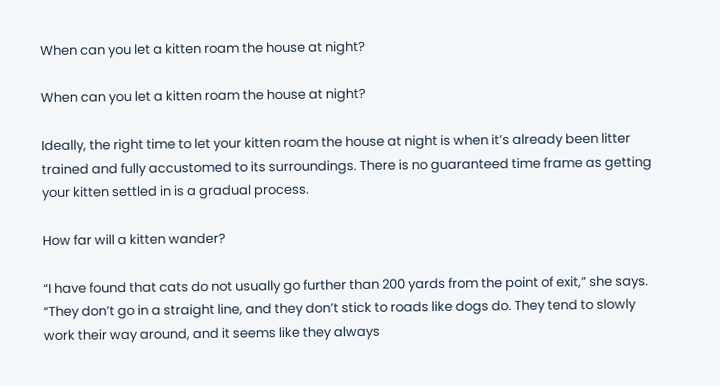When can you let a kitten roam the house at night?

When can you let a kitten roam the house at night?

Ideally, the right time to let your kitten roam the house at night is when it’s already been litter trained and fully accustomed to its surroundings. There is no guaranteed time frame as getting your kitten settled in is a gradual process.

How far will a kitten wander?

“I have found that cats do not usually go further than 200 yards from the point of exit,” she says. “They don’t go in a straight line, and they don’t stick to roads like dogs do. They tend to slowly work their way around, and it seems like they always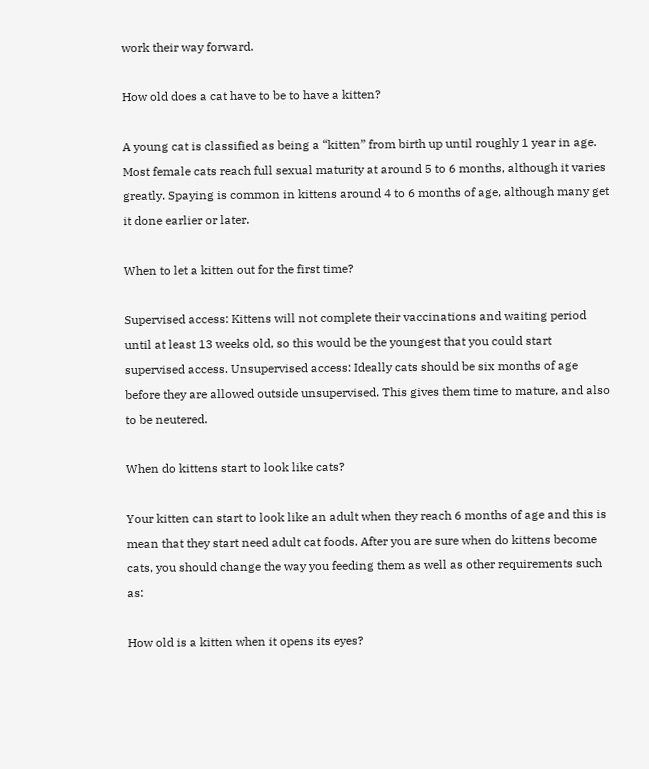work their way forward.

How old does a cat have to be to have a kitten?

A young cat is classified as being a “kitten” from birth up until roughly 1 year in age. Most female cats reach full sexual maturity at around 5 to 6 months, although it varies greatly. Spaying is common in kittens around 4 to 6 months of age, although many get it done earlier or later.

When to let a kitten out for the first time?

Supervised access: Kittens will not complete their vaccinations and waiting period until at least 13 weeks old, so this would be the youngest that you could start supervised access. Unsupervised access: Ideally cats should be six months of age before they are allowed outside unsupervised. This gives them time to mature, and also to be neutered.

When do kittens start to look like cats?

Your kitten can start to look like an adult when they reach 6 months of age and this is mean that they start need adult cat foods. After you are sure when do kittens become cats, you should change the way you feeding them as well as other requirements such as:

How old is a kitten when it opens its eyes?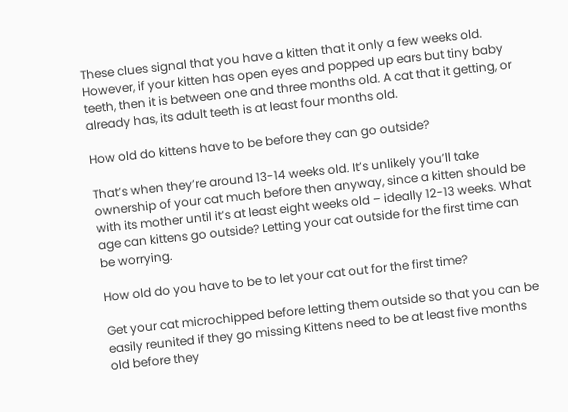These clues signal that you have a kitten that it only a few weeks old. However, if your kitten has open eyes and popped up ears but tiny baby teeth, then it is between one and three months old. A cat that it getting, or already has, its adult teeth is at least four months old.

How old do kittens have to be before they can go outside?

That’s when they’re around 13-14 weeks old. It’s unlikely you’ll take ownership of your cat much before then anyway, since a kitten should be with its mother until it’s at least eight weeks old – ideally 12-13 weeks. What age can kittens go outside? Letting your cat outside for the first time can be worrying.

How old do you have to be to let your cat out for the first time?

Get your cat microchipped before letting them outside so that you can be easily reunited if they go missing Kittens need to be at least five months old before they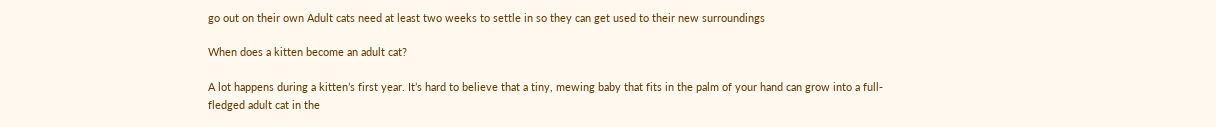go out on their own Adult cats need at least two weeks to settle in so they can get used to their new surroundings

When does a kitten become an adult cat?

A lot happens during a kitten’s first year. It’s hard to believe that a tiny, mewing baby that fits in the palm of your hand can grow into a full-fledged adult cat in the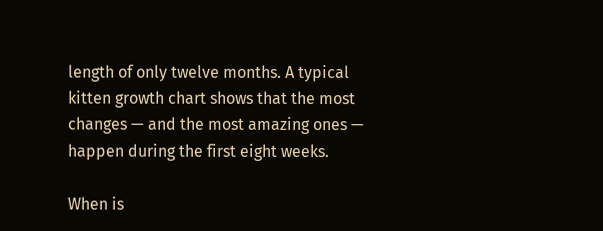length of only twelve months. A typical kitten growth chart shows that the most changes — and the most amazing ones — happen during the first eight weeks.

When is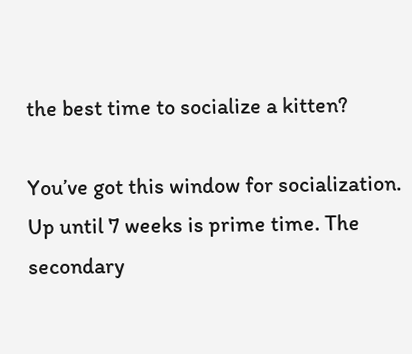the best time to socialize a kitten?

You’ve got this window for socialization. Up until 7 weeks is prime time. The secondary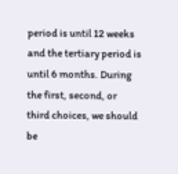period is until 12 weeks and the tertiary period is until 6 months. During the first, second, or third choices, we should be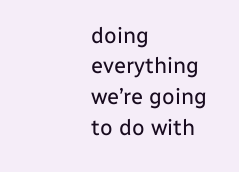doing everything we’re going to do with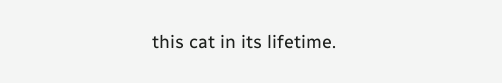this cat in its lifetime.